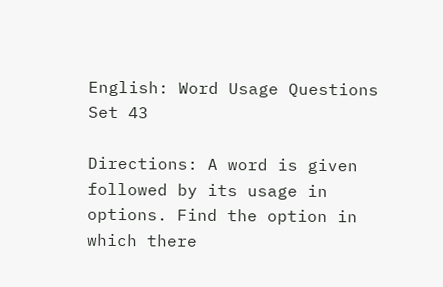English: Word Usage Questions Set 43

Directions: A word is given followed by its usage in options. Find the option in which there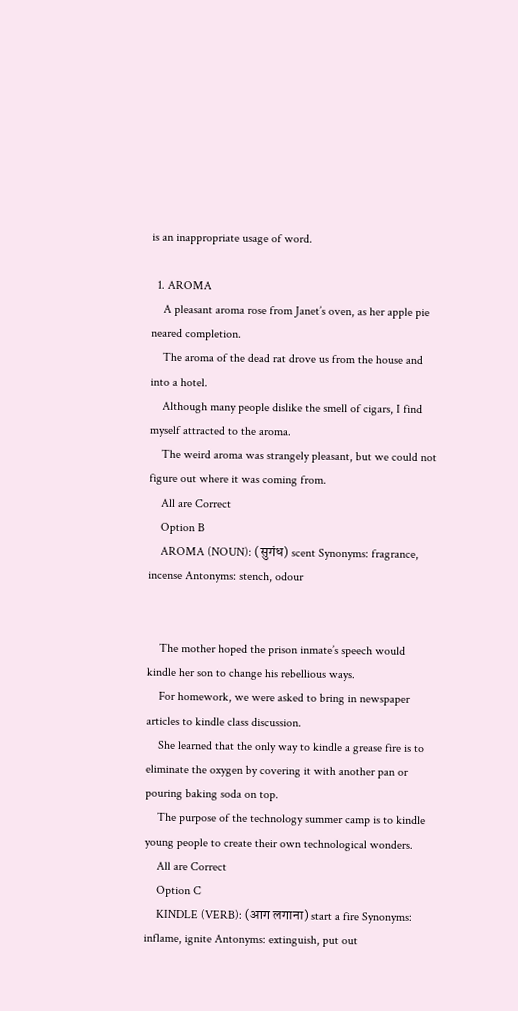is an inappropriate usage of word.

  1. AROMA
    A pleasant aroma rose from Janet’s oven, as her apple pie neared completion.
    The aroma of the dead rat drove us from the house and into a hotel.
    Although many people dislike the smell of cigars, I find myself attracted to the aroma.
    The weird aroma was strangely pleasant, but we could not figure out where it was coming from.
    All are Correct
    Option B
    AROMA (NOUN): (सुगंध) scent Synonyms: fragrance, incense Antonyms: stench, odour


    The mother hoped the prison inmate’s speech would kindle her son to change his rebellious ways.
    For homework, we were asked to bring in newspaper articles to kindle class discussion.
    She learned that the only way to kindle a grease fire is to eliminate the oxygen by covering it with another pan or pouring baking soda on top.
    The purpose of the technology summer camp is to kindle young people to create their own technological wonders.
    All are Correct
    Option C
    KINDLE (VERB): (आग लगाना) start a fire Synonyms: inflame, ignite Antonyms: extinguish, put out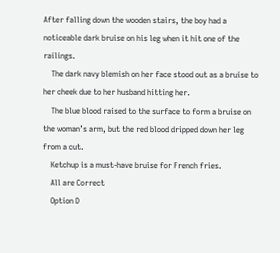After falling down the wooden stairs, the boy had a noticeable dark bruise on his leg when it hit one of the railings.
    The dark navy blemish on her face stood out as a bruise to her cheek due to her husband hitting her.
    The blue blood raised to the surface to form a bruise on the woman’s arm, but the red blood dripped down her leg from a cut.
    Ketchup is a must-have bruise for French fries.
    All are Correct
    Option D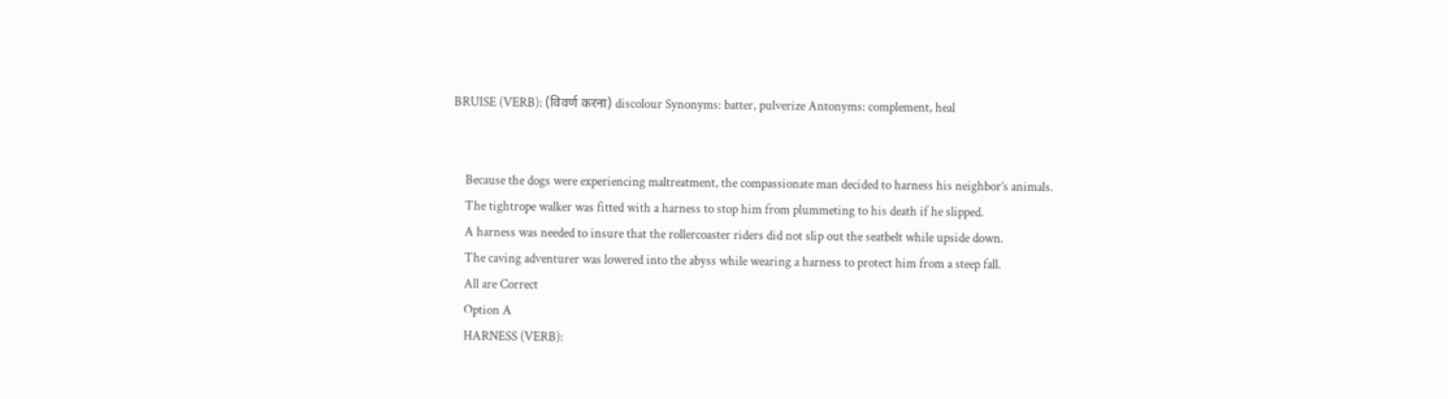BRUISE (VERB): (विवर्ण करना) discolour Synonyms: batter, pulverize Antonyms: complement, heal


    Because the dogs were experiencing maltreatment, the compassionate man decided to harness his neighbor’s animals.
    The tightrope walker was fitted with a harness to stop him from plummeting to his death if he slipped.
    A harness was needed to insure that the rollercoaster riders did not slip out the seatbelt while upside down.
    The caving adventurer was lowered into the abyss while wearing a harness to protect him from a steep fall.
    All are Correct
    Option A
    HARNESS (VERB):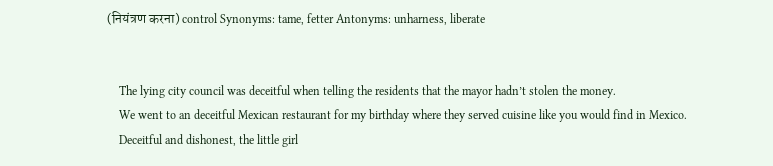(नियंत्रण करना) control Synonyms: tame, fetter Antonyms: unharness, liberate


    The lying city council was deceitful when telling the residents that the mayor hadn’t stolen the money.
    We went to an deceitful Mexican restaurant for my birthday where they served cuisine like you would find in Mexico.
    Deceitful and dishonest, the little girl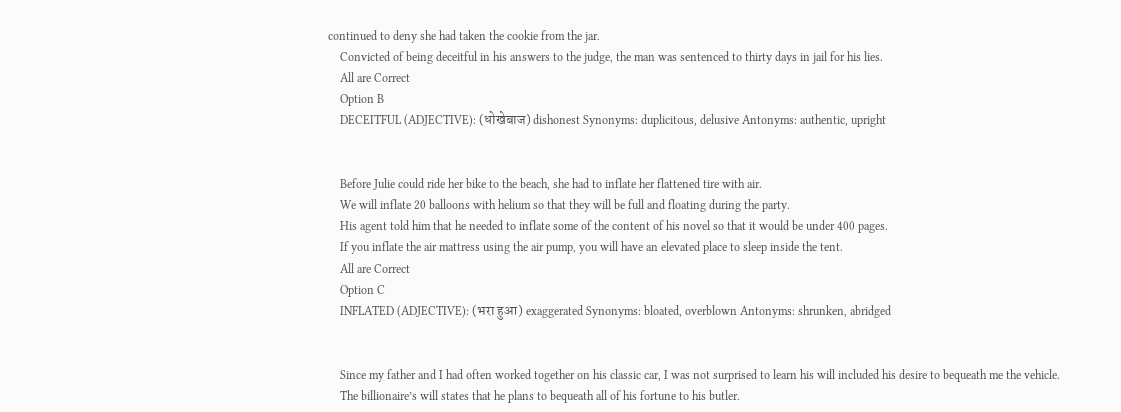continued to deny she had taken the cookie from the jar.
    Convicted of being deceitful in his answers to the judge, the man was sentenced to thirty days in jail for his lies.
    All are Correct
    Option B
    DECEITFUL (ADJECTIVE): (धोखेबाज) dishonest Synonyms: duplicitous, delusive Antonyms: authentic, upright


    Before Julie could ride her bike to the beach, she had to inflate her flattened tire with air.
    We will inflate 20 balloons with helium so that they will be full and floating during the party.
    His agent told him that he needed to inflate some of the content of his novel so that it would be under 400 pages.
    If you inflate the air mattress using the air pump, you will have an elevated place to sleep inside the tent.
    All are Correct
    Option C
    INFLATED (ADJECTIVE): (भरा हुआ) exaggerated Synonyms: bloated, overblown Antonyms: shrunken, abridged


    Since my father and I had often worked together on his classic car, I was not surprised to learn his will included his desire to bequeath me the vehicle.
    The billionaire’s will states that he plans to bequeath all of his fortune to his butler.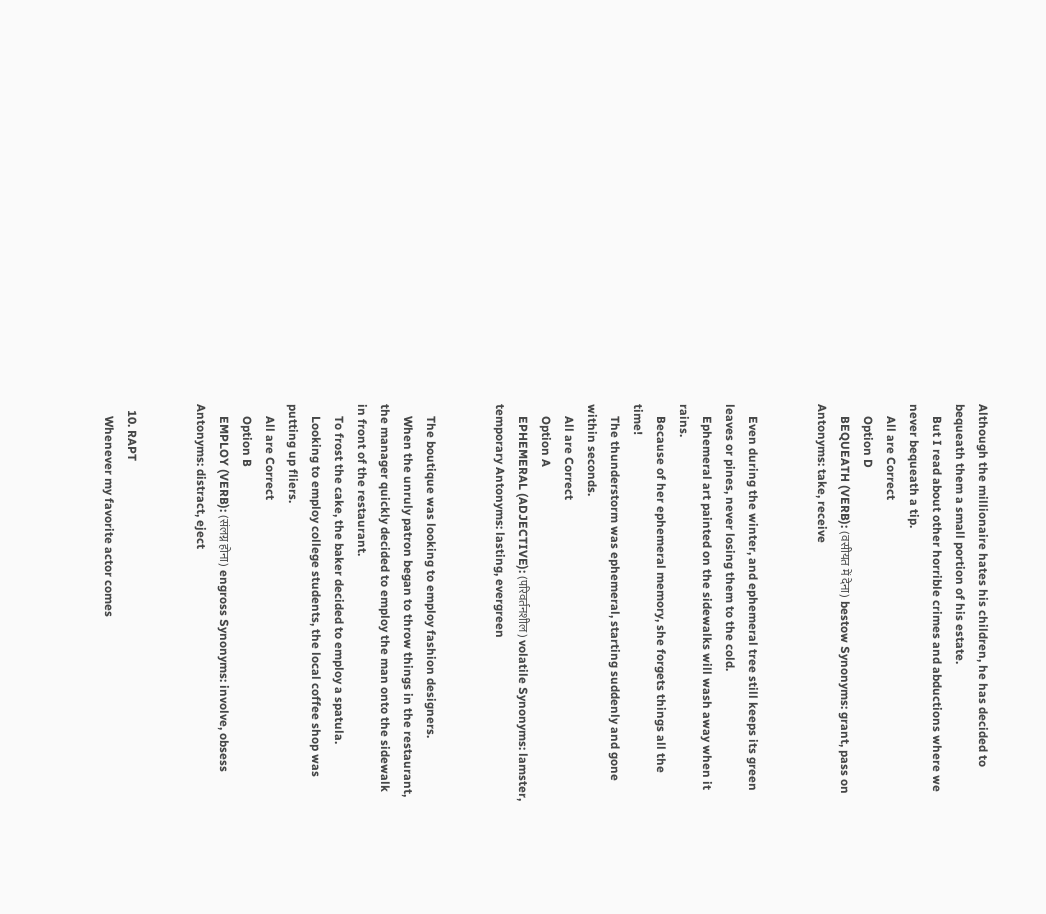Although the millionaire hates his children, he has decided to bequeath them a small portion of his estate.
    But I read about other horrible crimes and abductions where we never bequeath a tip.
    All are Correct
    Option D
    BEQUEATH (VERB): (वसीयत में देना) bestow Synonyms: grant, pass on Antonyms: take, receive


    Even during the winter, and ephemeral tree still keeps its green leaves or pines, never losing them to the cold.
    Ephemeral art painted on the sidewalks will wash away when it rains.
    Because of her ephemeral memory, she forgets things all the time!
    The thunderstorm was ephemeral, starting suddenly and gone within seconds.
    All are Correct
    Option A
    EPHEMERAL (ADJECTIVE): (परिवर्तनशील) volatile Synonyms: lamster, temporary Antonyms: lasting, evergreen


    The boutique was looking to employ fashion designers.
    When the unruly patron began to throw things in the restaurant, the manager quickly decided to employ the man onto the sidewalk in front of the restaurant.
    To frost the cake, the baker decided to employ a spatula.
    Looking to employ college students, the local coffee shop was putting up fliers.
    All are Correct
    Option B
    EMPLOY (VERB): (संलग्न होना) engross Synonyms: involve, obsess Antonyms: distract, eject


  10. RAPT
    Whenever my favorite actor comes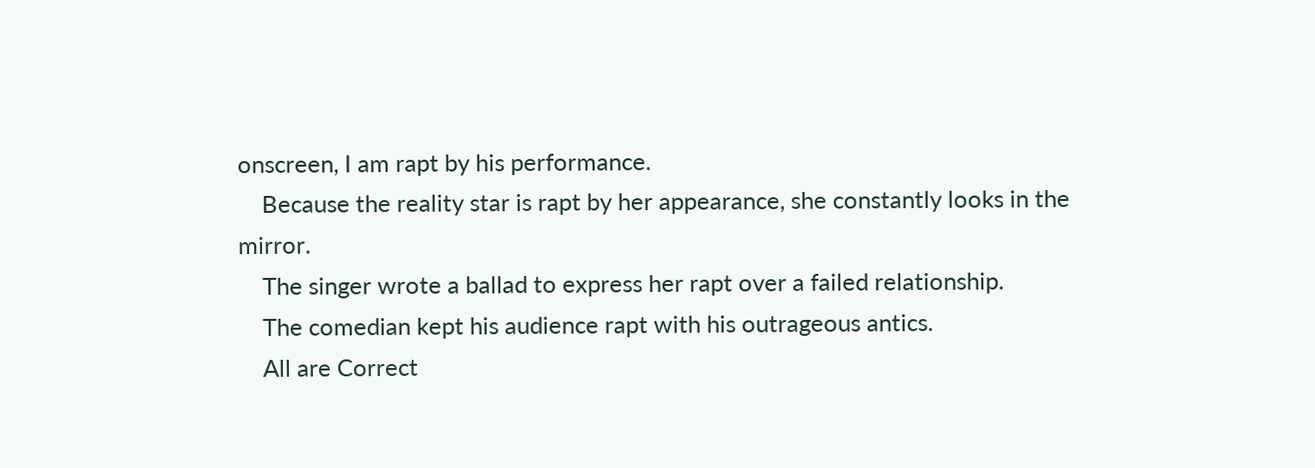onscreen, I am rapt by his performance.
    Because the reality star is rapt by her appearance, she constantly looks in the mirror.
    The singer wrote a ballad to express her rapt over a failed relationship.
    The comedian kept his audience rapt with his outrageous antics.
    All are Correct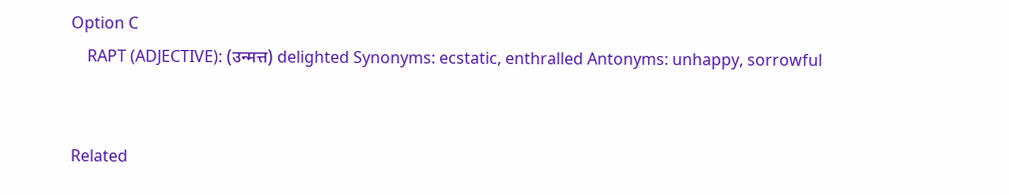Option C
    RAPT (ADJECTIVE): (उन्मत्त) delighted Synonyms: ecstatic, enthralled Antonyms: unhappy, sorrowful


Related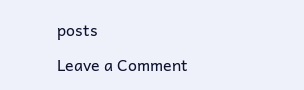posts

Leave a Comment